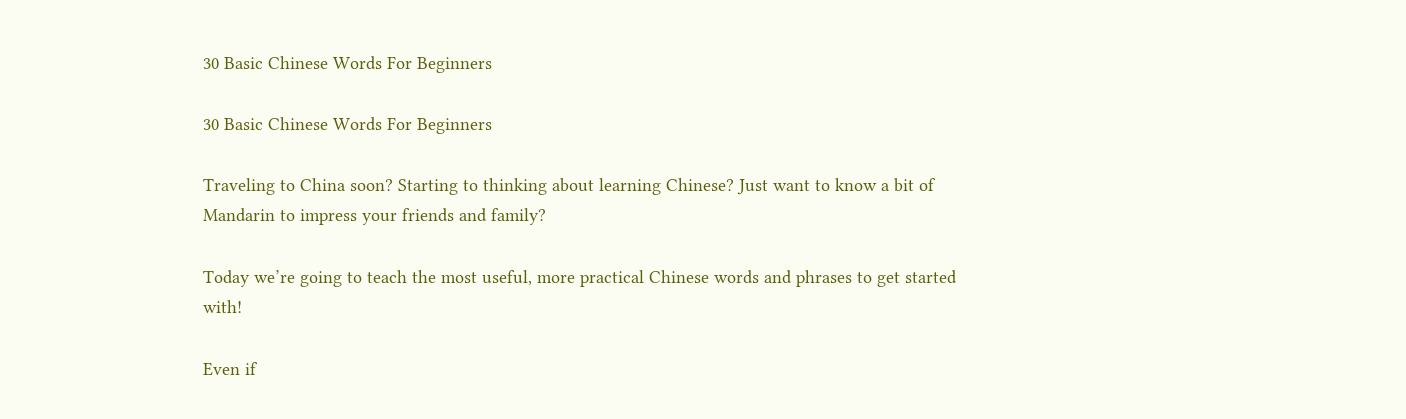30 Basic Chinese Words For Beginners

30 Basic Chinese Words For Beginners

Traveling to China soon? Starting to thinking about learning Chinese? Just want to know a bit of Mandarin to impress your friends and family?

Today we’re going to teach the most useful, more practical Chinese words and phrases to get started with!

Even if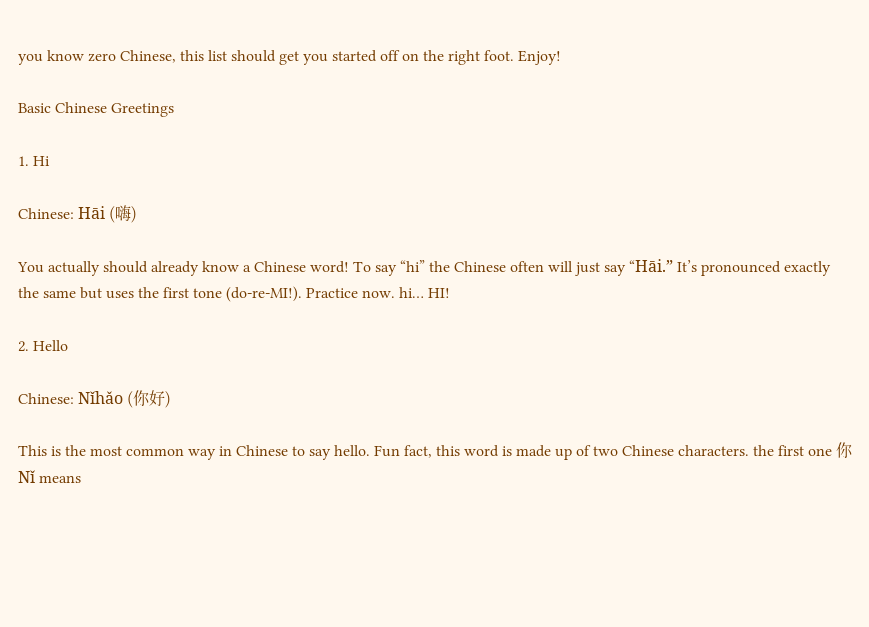you know zero Chinese, this list should get you started off on the right foot. Enjoy!

Basic Chinese Greetings

1. Hi

Chinese: Hāi (嗨)

You actually should already know a Chinese word! To say “hi” the Chinese often will just say “Hāi.” It’s pronounced exactly the same but uses the first tone (do-re-MI!). Practice now. hi… HI!

2. Hello

Chinese: Nǐhǎo (你好)

This is the most common way in Chinese to say hello. Fun fact, this word is made up of two Chinese characters. the first one 你 Nǐ means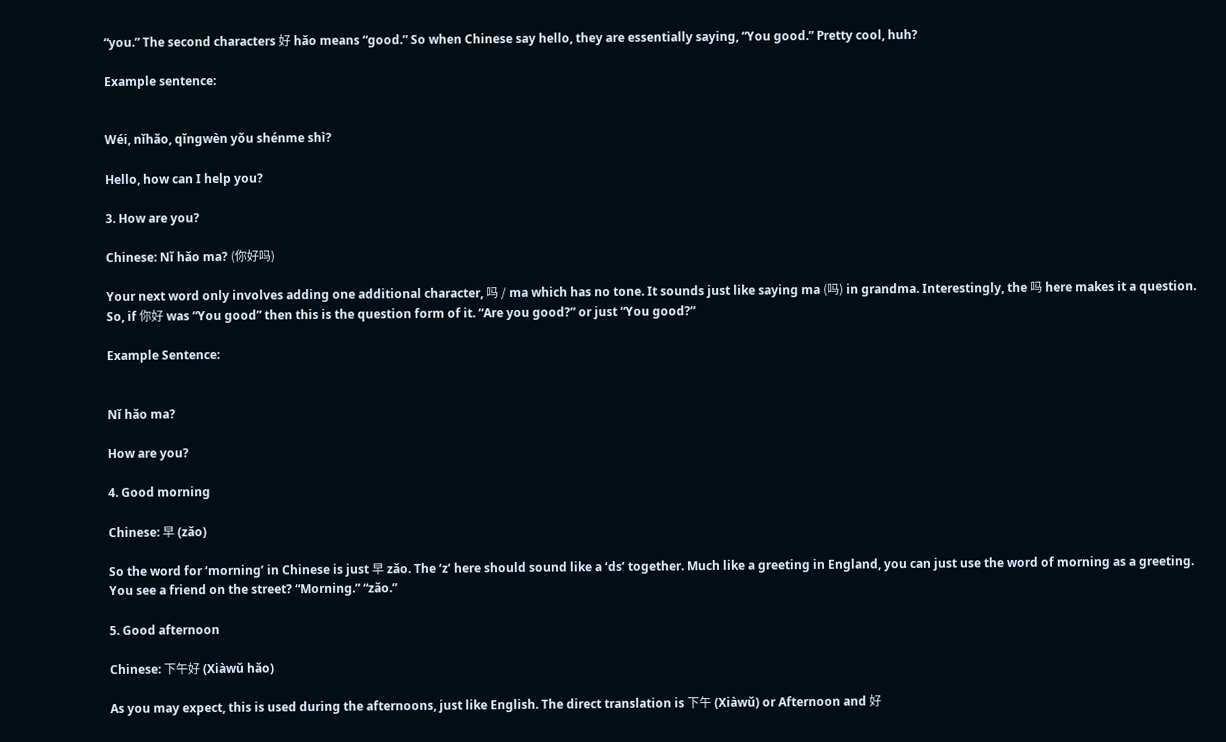“you.” The second characters 好 hǎo means “good.” So when Chinese say hello, they are essentially saying, “You good.” Pretty cool, huh?

Example sentence:


Wéi, nǐhǎo, qǐngwèn yǒu shénme shì?

Hello, how can I help you?

3. How are you?

Chinese: Nǐ hǎo ma? (你好吗)

Your next word only involves adding one additional character, 吗 / ma which has no tone. It sounds just like saying ma (吗) in grandma. Interestingly, the 吗 here makes it a question. So, if 你好 was “You good” then this is the question form of it. “Are you good?” or just “You good?”

Example Sentence:


Nǐ hǎo ma?

How are you?

4. Good morning

Chinese: 早 (zǎo)

So the word for ‘morning’ in Chinese is just 早 zǎo. The ‘z’ here should sound like a ‘ds’ together. Much like a greeting in England, you can just use the word of morning as a greeting. You see a friend on the street? “Morning.” “zǎo.”

5. Good afternoon

Chinese: 下午好 (Xiàwǔ hǎo)

As you may expect, this is used during the afternoons, just like English. The direct translation is 下午 (Xiàwǔ) or Afternoon and 好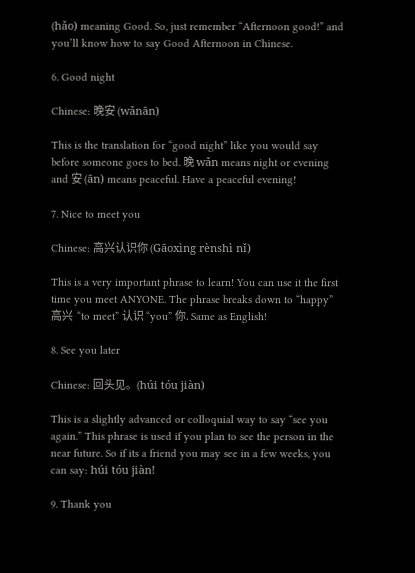(hǎo) meaning Good. So, just remember “Afternoon good!” and you’ll know how to say Good Afternoon in Chinese.

6. Good night

Chinese: 晚安 (wǎnān)

This is the translation for “good night” like you would say before someone goes to bed. 晚 wǎn means night or evening and 安 (ān) means peaceful. Have a peaceful evening!

7. Nice to meet you

Chinese: 高兴认识你 (Gāoxìng rènshì nǐ)

This is a very important phrase to learn! You can use it the first time you meet ANYONE. The phrase breaks down to “happy” 高兴  “to meet” 认识 “you” 你. Same as English!

8. See you later

Chinese: 回头见。(húi tóu jiàn)

This is a slightly advanced or colloquial way to say “see you again.” This phrase is used if you plan to see the person in the near future. So if its a friend you may see in a few weeks, you can say: húi tóu jiàn!

9. Thank you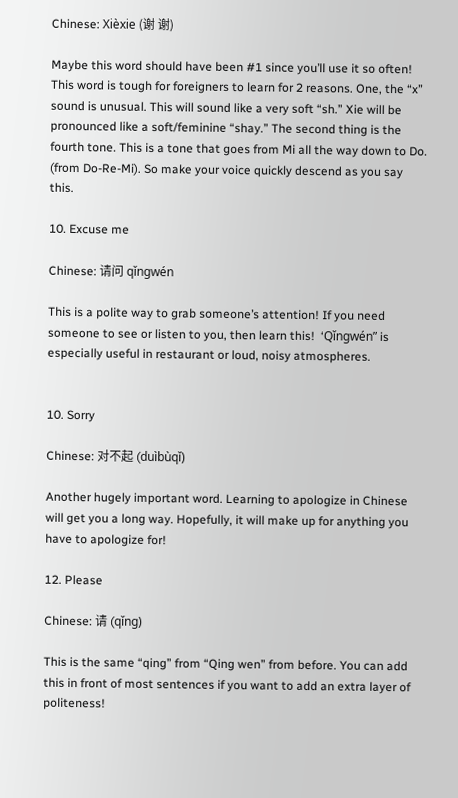Chinese: Xièxie (谢 谢)

Maybe this word should have been #1 since you’ll use it so often! This word is tough for foreigners to learn for 2 reasons. One, the “x” sound is unusual. This will sound like a very soft “sh.” Xie will be pronounced like a soft/feminine “shay.” The second thing is the fourth tone. This is a tone that goes from Mi all the way down to Do. (from Do-Re-Mi). So make your voice quickly descend as you say this.

10. Excuse me

Chinese: 请问 qǐngwén

This is a polite way to grab someone’s attention! If you need someone to see or listen to you, then learn this!  ‘Qǐngwén” is especially useful in restaurant or loud, noisy atmospheres.


10. Sorry

Chinese: 对不起 (duìbùqǐ)

Another hugely important word. Learning to apologize in Chinese will get you a long way. Hopefully, it will make up for anything you have to apologize for!

12. Please

Chinese: 请 (qǐng)

This is the same “qing” from “Qing wen” from before. You can add this in front of most sentences if you want to add an extra layer of politeness!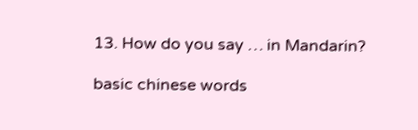13. How do you say … in Mandarin?

basic chinese words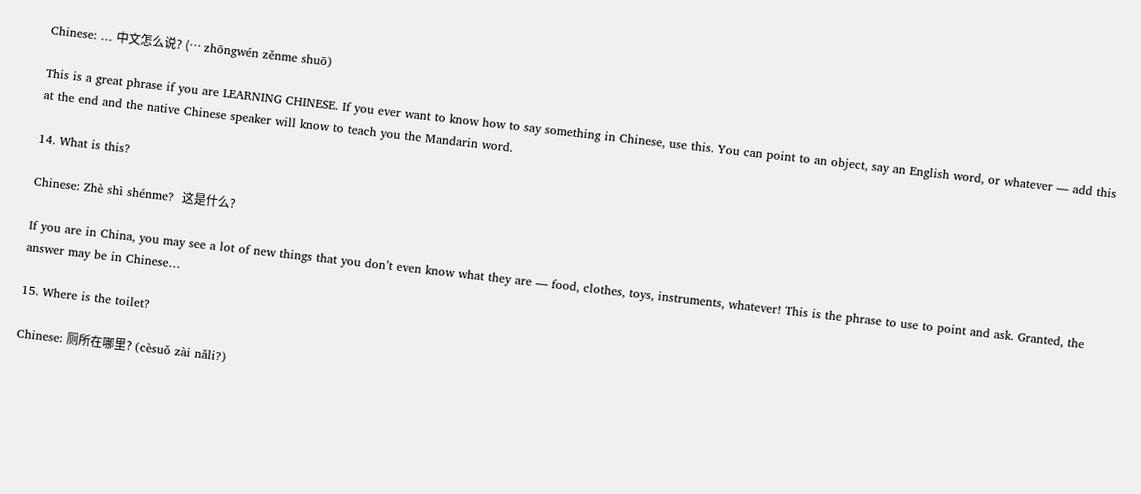Chinese: … 中文怎么说? (… zhōngwén zěnme shuō)

This is a great phrase if you are LEARNING CHINESE. If you ever want to know how to say something in Chinese, use this. You can point to an object, say an English word, or whatever — add this at the end and the native Chinese speaker will know to teach you the Mandarin word.

14. What is this?

Chinese: Zhè shì shénme?  这是什么?

If you are in China, you may see a lot of new things that you don’t even know what they are — food, clothes, toys, instruments, whatever! This is the phrase to use to point and ask. Granted, the answer may be in Chinese…

15. Where is the toilet?

Chinese: 厕所在哪里? (cèsuǒ zài nǎli?)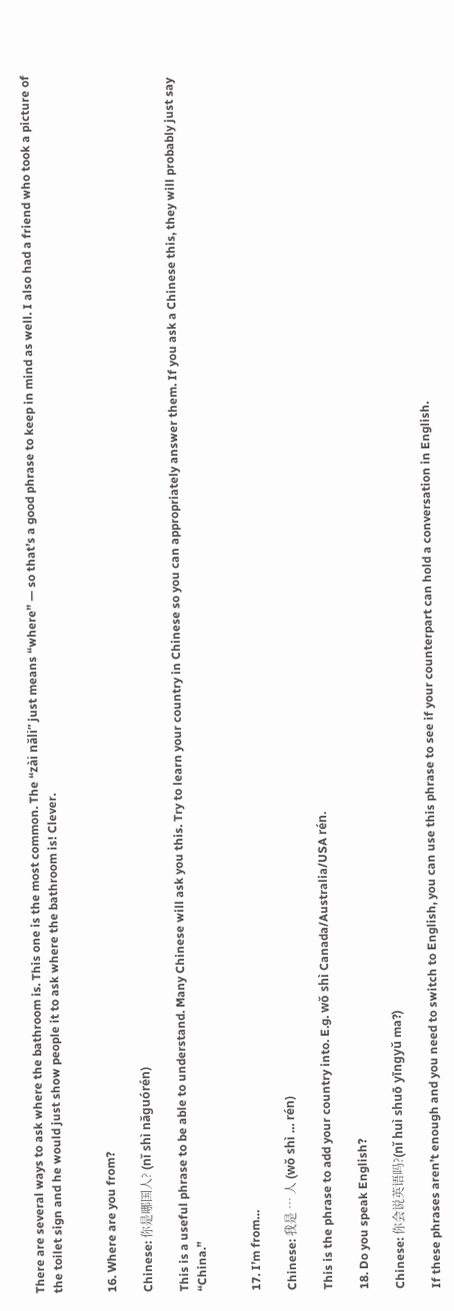There are several ways to ask where the bathroom is. This one is the most common. The “zài nǎli” just means “where” — so that’s a good phrase to keep in mind as well. I also had a friend who took a picture of the toilet sign and he would just show people it to ask where the bathroom is! Clever.


16. Where are you from?

Chinese: 你是哪国人? (nǐ shì nǎguórén)

This is a useful phrase to be able to understand. Many Chinese will ask you this. Try to learn your country in Chinese so you can appropriately answer them. If you ask a Chinese this, they will probably just say “China.”


17. I’m from…

Chinese: 我是 … 人 (wǒ shì … rén)

This is the phrase to add your country into. E.g. wǒ shì Canada/Australia/USA rén.

18. Do you speak English?

Chinese: 你会说英语吗?(nǐ huì shuō yīngyǔ ma?)

If these phrases aren’t enough and you need to switch to English, you can use this phrase to see if your counterpart can hold a conversation in English.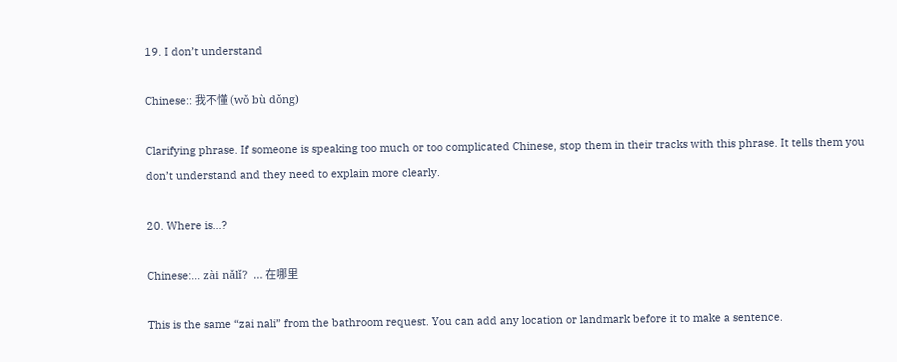19. I don’t understand

Chinese:: 我不懂 (wǒ bù dǒng)

Clarifying phrase. If someone is speaking too much or too complicated Chinese, stop them in their tracks with this phrase. It tells them you don’t understand and they need to explain more clearly.

20. Where is…?

Chinese:… zài nǎlǐ?  … 在哪里

This is the same “zai nali” from the bathroom request. You can add any location or landmark before it to make a sentence.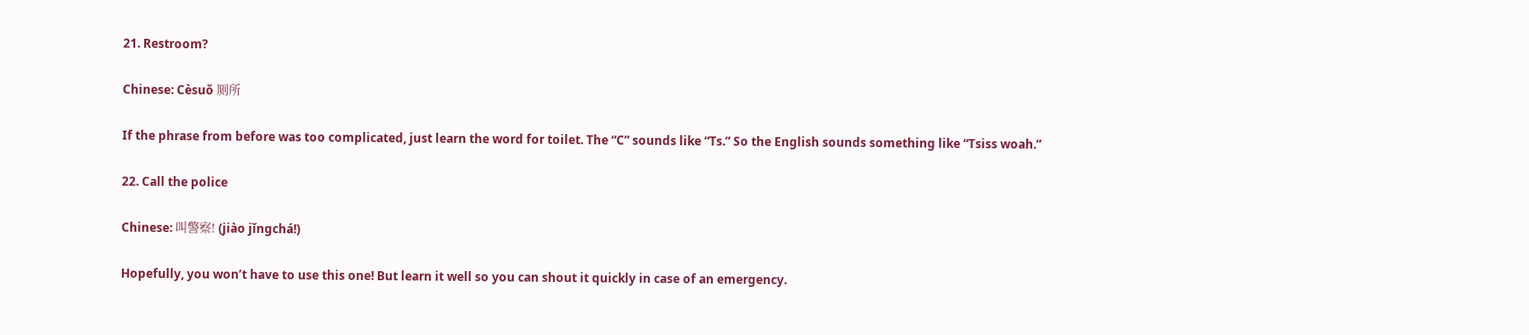21. Restroom?

Chinese: Cèsuǒ 厕所

If the phrase from before was too complicated, just learn the word for toilet. The “C” sounds like “Ts.” So the English sounds something like “Tsiss woah.”

22. Call the police

Chinese: 叫警察! (jiào jǐngchá!)

Hopefully, you won’t have to use this one! But learn it well so you can shout it quickly in case of an emergency.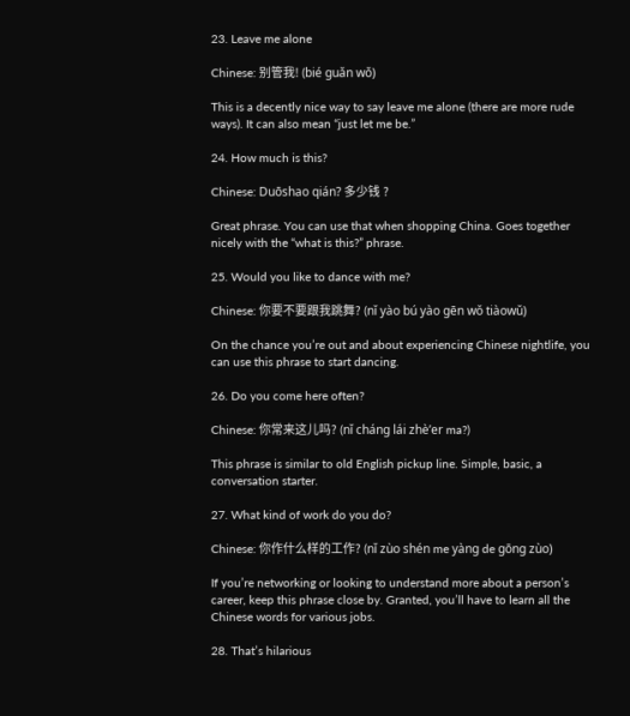23. Leave me alone

Chinese: 别管我! (bié guǎn wǒ)

This is a decently nice way to say leave me alone (there are more rude ways). It can also mean “just let me be.”

24. How much is this?

Chinese: Duōshao qián? 多少钱 ?

Great phrase. You can use that when shopping China. Goes together nicely with the “what is this?” phrase.

25. Would you like to dance with me?

Chinese: 你要不要跟我跳舞? (nǐ yào bú yào gēn wǒ tiàowǔ)

On the chance you’re out and about experiencing Chinese nightlife, you can use this phrase to start dancing.

26. Do you come here often?

Chinese: 你常来这儿吗? (nǐ cháng lái zhè’er ma?)

This phrase is similar to old English pickup line. Simple, basic, a conversation starter.

27. What kind of work do you do?

Chinese: 你作什么样的工作? (nǐ zùo shén me yàng de gōng zùo)

If you’re networking or looking to understand more about a person’s career, keep this phrase close by. Granted, you’ll have to learn all the Chinese words for various jobs.

28. That’s hilarious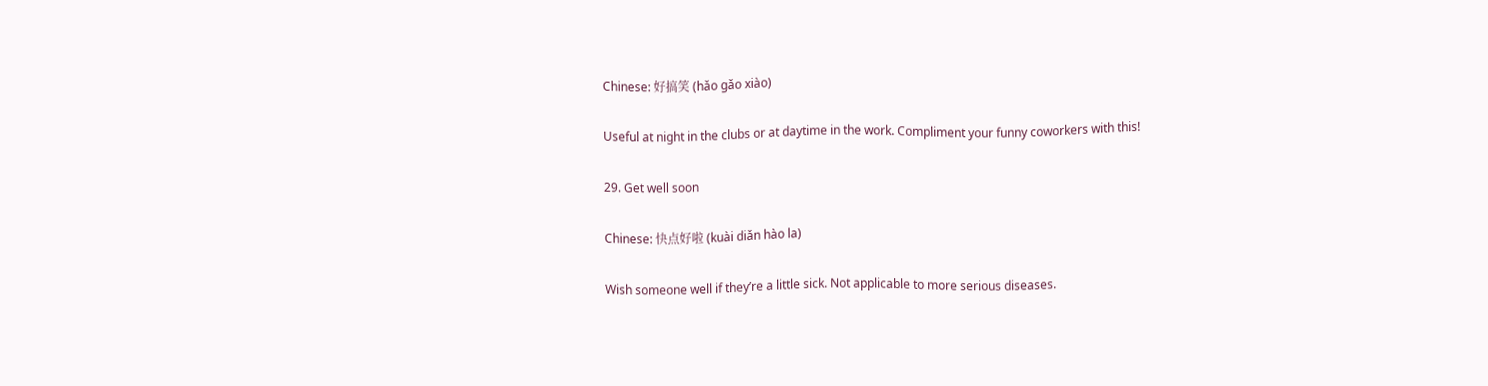Chinese: 好搞笑 (hǎo gǎo xiào)

Useful at night in the clubs or at daytime in the work. Compliment your funny coworkers with this!

29. Get well soon

Chinese: 快点好啦 (kuài diǎn hào la)

Wish someone well if they’re a little sick. Not applicable to more serious diseases.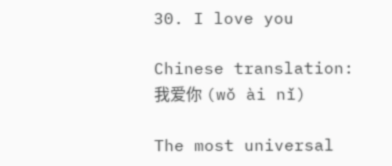30. I love you

Chinese translation: 我爱你 (wǒ ài nǐ)

The most universal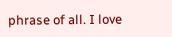phrase of all. I love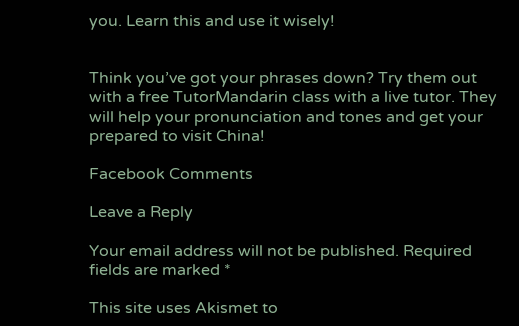you. Learn this and use it wisely!


Think you’ve got your phrases down? Try them out with a free TutorMandarin class with a live tutor. They will help your pronunciation and tones and get your prepared to visit China!

Facebook Comments

Leave a Reply

Your email address will not be published. Required fields are marked *

This site uses Akismet to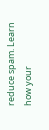reduce spam. Learn how your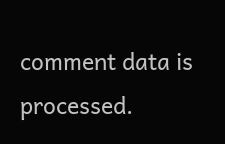comment data is processed.